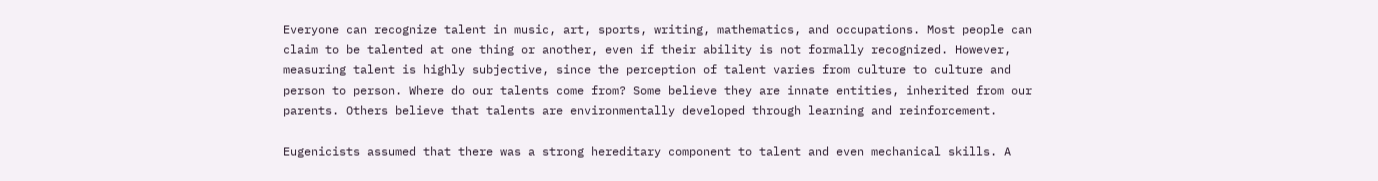Everyone can recognize talent in music, art, sports, writing, mathematics, and occupations. Most people can claim to be talented at one thing or another, even if their ability is not formally recognized. However, measuring talent is highly subjective, since the perception of talent varies from culture to culture and person to person. Where do our talents come from? Some believe they are innate entities, inherited from our parents. Others believe that talents are environmentally developed through learning and reinforcement.

Eugenicists assumed that there was a strong hereditary component to talent and even mechanical skills. A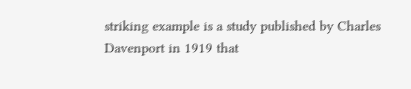striking example is a study published by Charles Davenport in 1919 that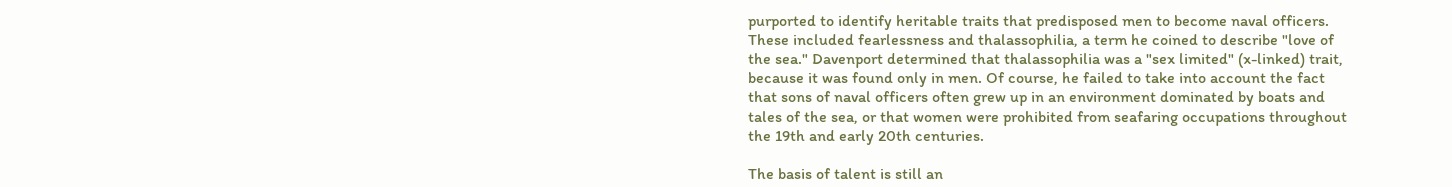purported to identify heritable traits that predisposed men to become naval officers. These included fearlessness and thalassophilia, a term he coined to describe "love of the sea." Davenport determined that thalassophilia was a "sex limited" (x-linked) trait, because it was found only in men. Of course, he failed to take into account the fact that sons of naval officers often grew up in an environment dominated by boats and tales of the sea, or that women were prohibited from seafaring occupations throughout the 19th and early 20th centuries.

The basis of talent is still an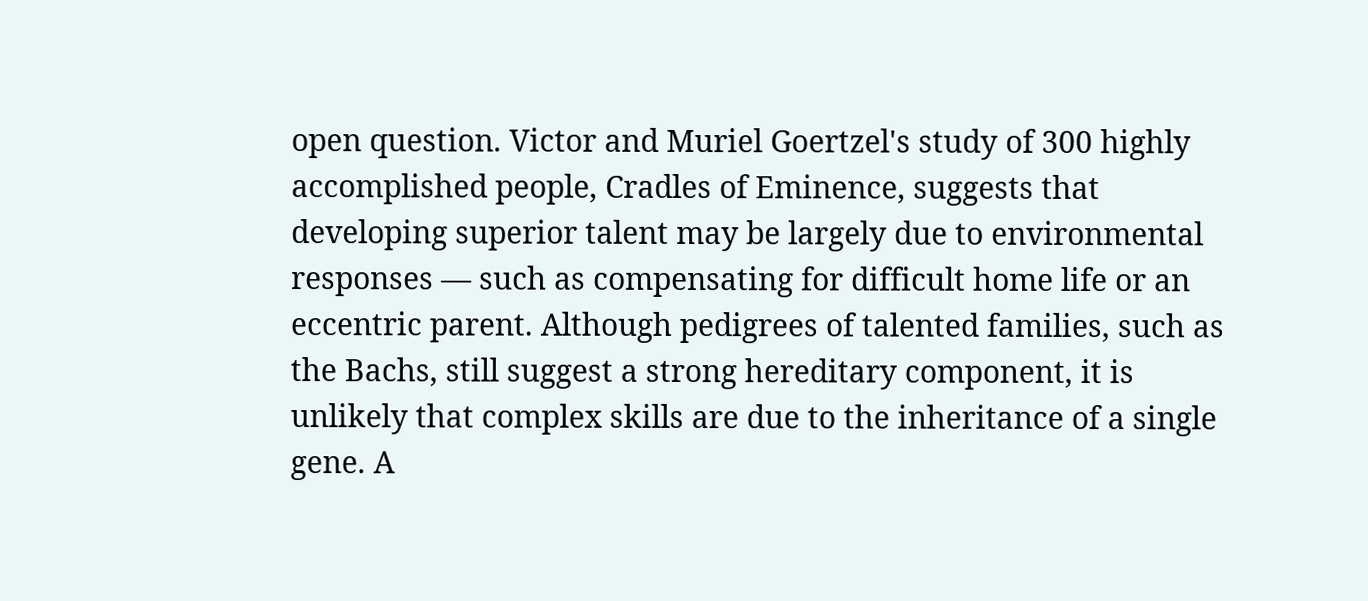open question. Victor and Muriel Goertzel's study of 300 highly accomplished people, Cradles of Eminence, suggests that developing superior talent may be largely due to environmental responses — such as compensating for difficult home life or an eccentric parent. Although pedigrees of talented families, such as the Bachs, still suggest a strong hereditary component, it is unlikely that complex skills are due to the inheritance of a single gene. A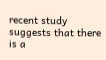recent study suggests that there is a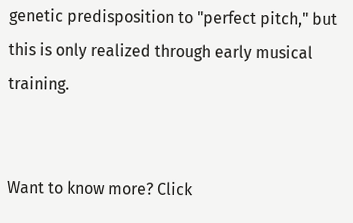genetic predisposition to "perfect pitch," but this is only realized through early musical training.


Want to know more? Click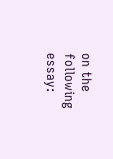on the following essay: